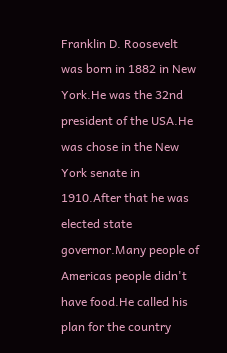Franklin D. Roosevelt was born in 1882 in New York.He was the 32nd president of the USA.He was chose in the New York senate in 1910.After that he was elected state governor.Many people of Americas people didn't have food.He called his plan for the country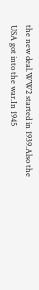the new deal.WW2 started in 1939.Also the USA got into the war.In 1945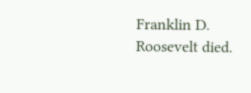Franklin D. Roosevelt died.